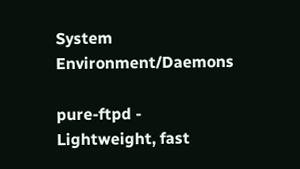System Environment/Daemons

pure-ftpd - Lightweight, fast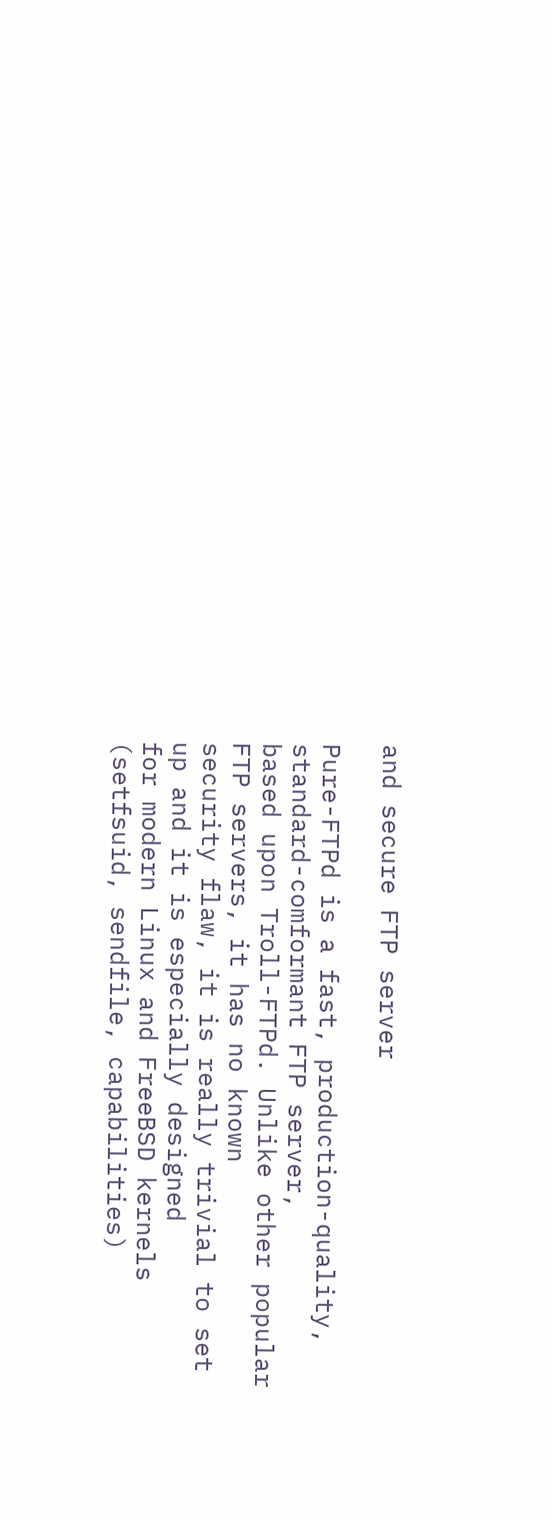and secure FTP server

Pure-FTPd is a fast, production-quality, standard-comformant FTP server,
based upon Troll-FTPd. Unlike other popular FTP servers, it has no known
security flaw, it is really trivial to set up and it is especially designed
for modern Linux and FreeBSD kernels (setfsuid, sendfile, capabilities)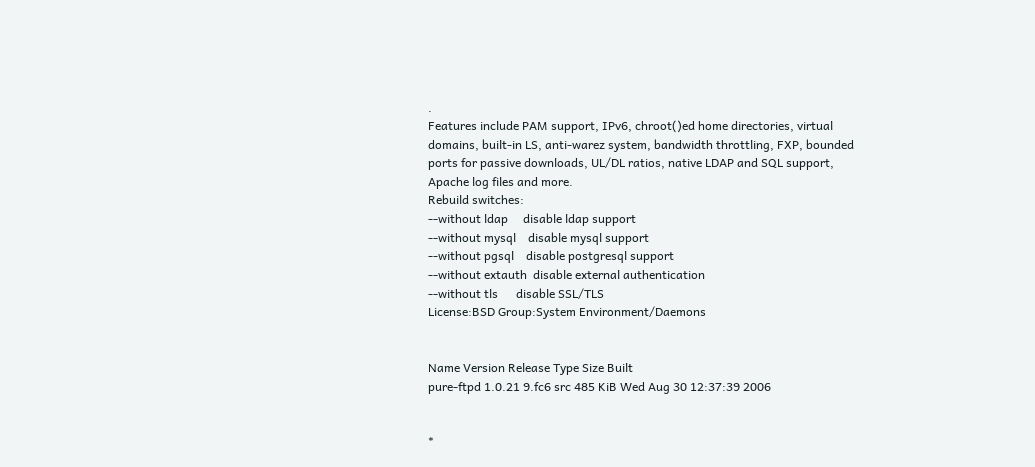.
Features include PAM support, IPv6, chroot()ed home directories, virtual
domains, built-in LS, anti-warez system, bandwidth throttling, FXP, bounded
ports for passive downloads, UL/DL ratios, native LDAP and SQL support,
Apache log files and more.
Rebuild switches:
--without ldap     disable ldap support
--without mysql    disable mysql support
--without pgsql    disable postgresql support
--without extauth  disable external authentication
--without tls      disable SSL/TLS
License:BSD Group:System Environment/Daemons


Name Version Release Type Size Built
pure-ftpd 1.0.21 9.fc6 src 485 KiB Wed Aug 30 12:37:39 2006


*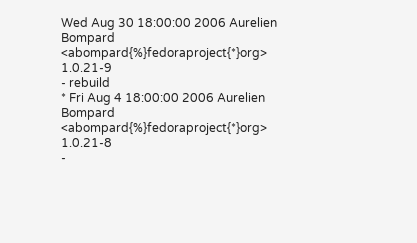Wed Aug 30 18:00:00 2006 Aurelien Bompard <abompard{%}fedoraproject{*}org> 1.0.21-9
- rebuild
* Fri Aug 4 18:00:00 2006 Aurelien Bompard <abompard{%}fedoraproject{*}org> 1.0.21-8
-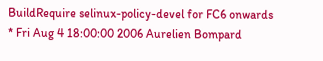BuildRequire selinux-policy-devel for FC6 onwards
* Fri Aug 4 18:00:00 2006 Aurelien Bompard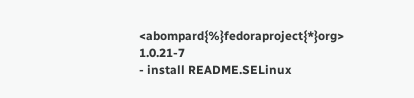<abompard{%}fedoraproject{*}org> 1.0.21-7
- install README.SELinux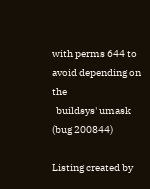with perms 644 to avoid depending on the
  buildsys' umask (bug 200844)

Listing created by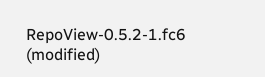RepoView-0.5.2-1.fc6 (modified)